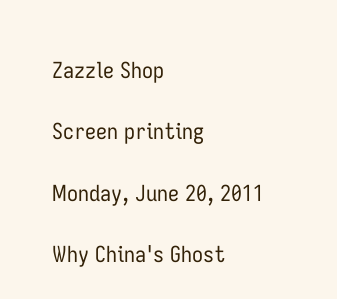Zazzle Shop

Screen printing

Monday, June 20, 2011

Why China's Ghost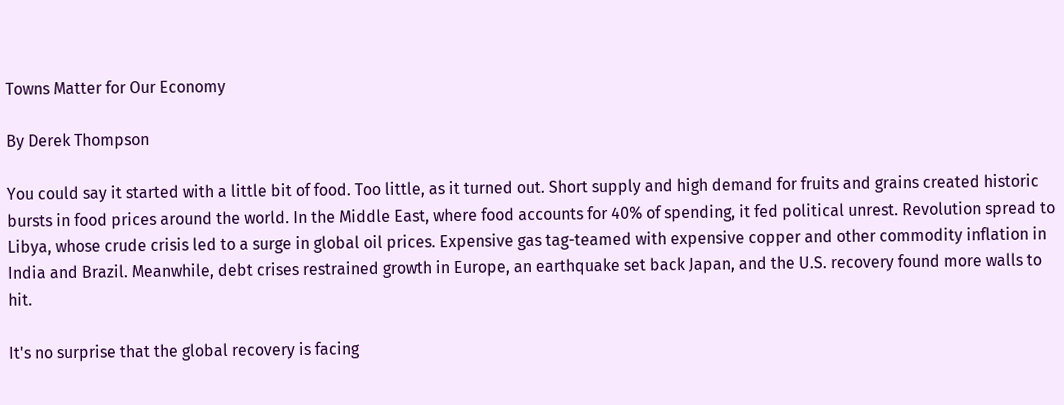Towns Matter for Our Economy

By Derek Thompson

You could say it started with a little bit of food. Too little, as it turned out. Short supply and high demand for fruits and grains created historic bursts in food prices around the world. In the Middle East, where food accounts for 40% of spending, it fed political unrest. Revolution spread to Libya, whose crude crisis led to a surge in global oil prices. Expensive gas tag-teamed with expensive copper and other commodity inflation in India and Brazil. Meanwhile, debt crises restrained growth in Europe, an earthquake set back Japan, and the U.S. recovery found more walls to hit.

It's no surprise that the global recovery is facing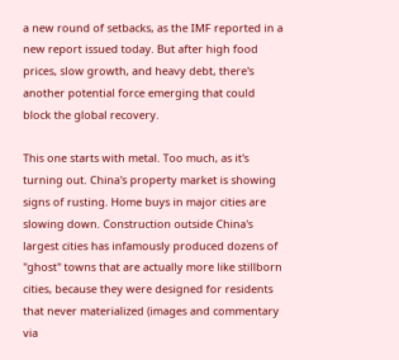a new round of setbacks, as the IMF reported in a new report issued today. But after high food prices, slow growth, and heavy debt, there's another potential force emerging that could block the global recovery.

This one starts with metal. Too much, as it's turning out. China's property market is showing signs of rusting. Home buys in major cities are slowing down. Construction outside China's largest cities has infamously produced dozens of "ghost" towns that are actually more like stillborn cities, because they were designed for residents that never materialized (images and commentary via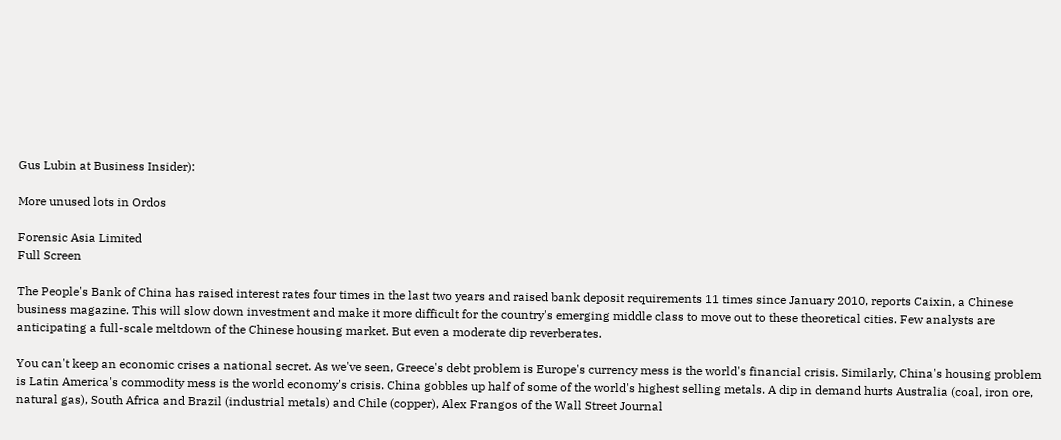Gus Lubin at Business Insider):

More unused lots in Ordos

Forensic Asia Limited
Full Screen

The People's Bank of China has raised interest rates four times in the last two years and raised bank deposit requirements 11 times since January 2010, reports Caixin, a Chinese business magazine. This will slow down investment and make it more difficult for the country's emerging middle class to move out to these theoretical cities. Few analysts are anticipating a full-scale meltdown of the Chinese housing market. But even a moderate dip reverberates.

You can't keep an economic crises a national secret. As we've seen, Greece's debt problem is Europe's currency mess is the world's financial crisis. Similarly, China's housing problem is Latin America's commodity mess is the world economy's crisis. China gobbles up half of some of the world's highest selling metals. A dip in demand hurts Australia (coal, iron ore, natural gas), South Africa and Brazil (industrial metals) and Chile (copper), Alex Frangos of the Wall Street Journal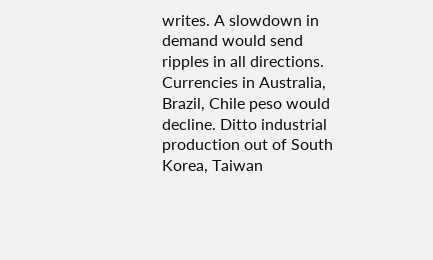writes. A slowdown in demand would send ripples in all directions. Currencies in Australia, Brazil, Chile peso would decline. Ditto industrial production out of South Korea, Taiwan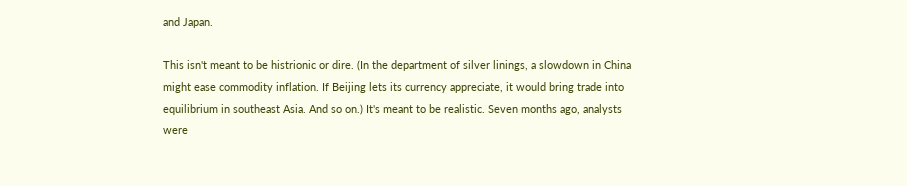and Japan.

This isn't meant to be histrionic or dire. (In the department of silver linings, a slowdown in China might ease commodity inflation. If Beijing lets its currency appreciate, it would bring trade into equilibrium in southeast Asia. And so on.) It's meant to be realistic. Seven months ago, analysts were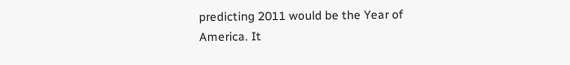predicting 2011 would be the Year of America. It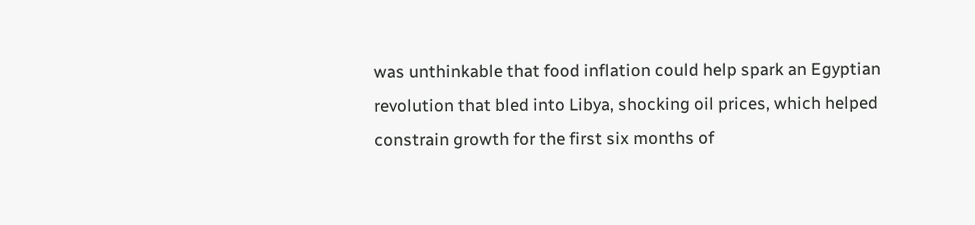was unthinkable that food inflation could help spark an Egyptian revolution that bled into Libya, shocking oil prices, which helped constrain growth for the first six months of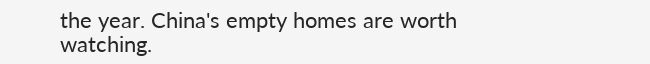the year. China's empty homes are worth watching.